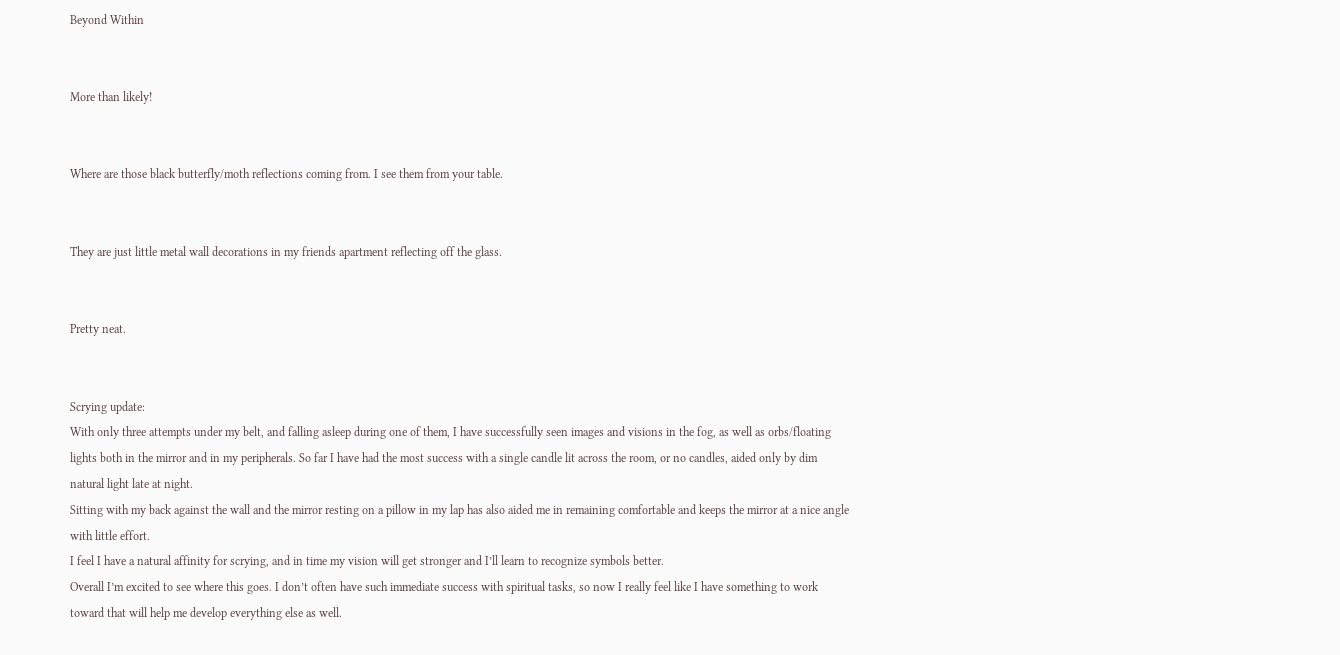Beyond Within


More than likely!


Where are those black butterfly/moth reflections coming from. I see them from your table.


They are just little metal wall decorations in my friends apartment reflecting off the glass.


Pretty neat.


Scrying update:
With only three attempts under my belt, and falling asleep during one of them, I have successfully seen images and visions in the fog, as well as orbs/floating lights both in the mirror and in my peripherals. So far I have had the most success with a single candle lit across the room, or no candles, aided only by dim natural light late at night.
Sitting with my back against the wall and the mirror resting on a pillow in my lap has also aided me in remaining comfortable and keeps the mirror at a nice angle with little effort.
I feel I have a natural affinity for scrying, and in time my vision will get stronger and I’ll learn to recognize symbols better.
Overall I’m excited to see where this goes. I don’t often have such immediate success with spiritual tasks, so now I really feel like I have something to work toward that will help me develop everything else as well.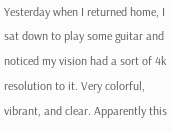Yesterday when I returned home, I sat down to play some guitar and noticed my vision had a sort of 4k resolution to it. Very colorful, vibrant, and clear. Apparently this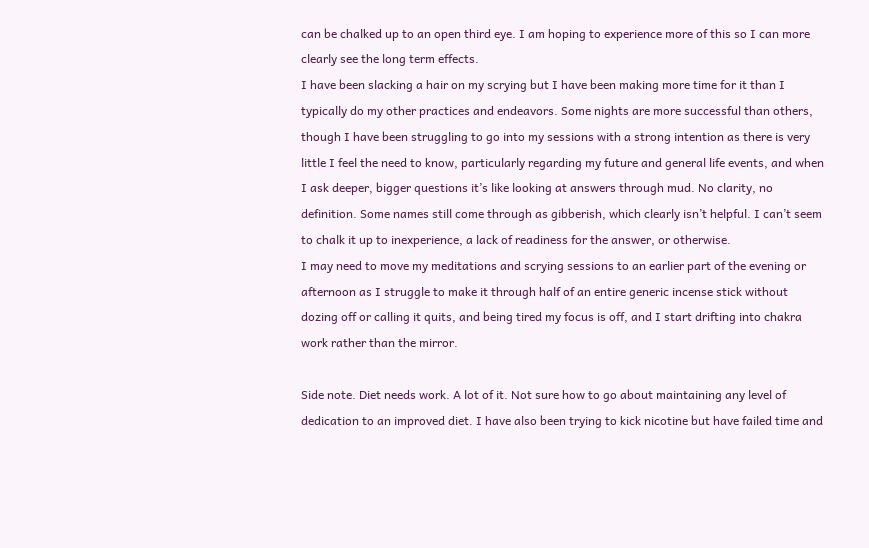can be chalked up to an open third eye. I am hoping to experience more of this so I can more clearly see the long term effects.
I have been slacking a hair on my scrying but I have been making more time for it than I typically do my other practices and endeavors. Some nights are more successful than others, though I have been struggling to go into my sessions with a strong intention as there is very little I feel the need to know, particularly regarding my future and general life events, and when I ask deeper, bigger questions it’s like looking at answers through mud. No clarity, no definition. Some names still come through as gibberish, which clearly isn’t helpful. I can’t seem to chalk it up to inexperience, a lack of readiness for the answer, or otherwise.
I may need to move my meditations and scrying sessions to an earlier part of the evening or afternoon as I struggle to make it through half of an entire generic incense stick without dozing off or calling it quits, and being tired my focus is off, and I start drifting into chakra work rather than the mirror.

Side note. Diet needs work. A lot of it. Not sure how to go about maintaining any level of dedication to an improved diet. I have also been trying to kick nicotine but have failed time and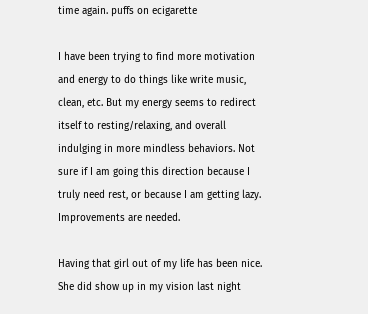time again. puffs on ecigarette

I have been trying to find more motivation and energy to do things like write music, clean, etc. But my energy seems to redirect itself to resting/relaxing, and overall indulging in more mindless behaviors. Not sure if I am going this direction because I truly need rest, or because I am getting lazy. Improvements are needed.

Having that girl out of my life has been nice. She did show up in my vision last night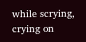while scrying, crying on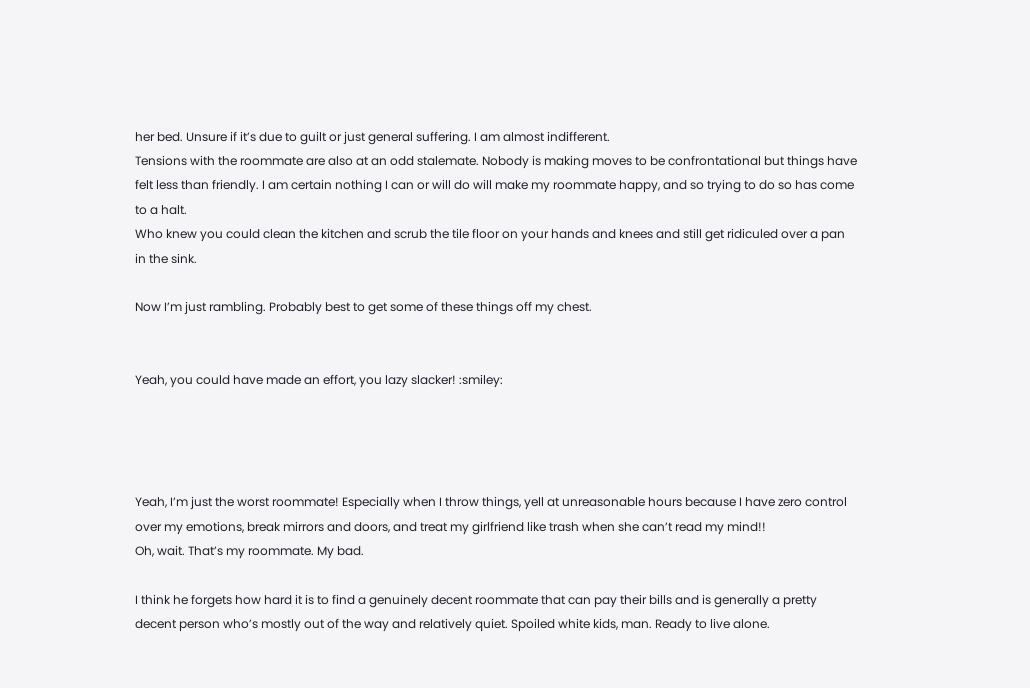her bed. Unsure if it’s due to guilt or just general suffering. I am almost indifferent.
Tensions with the roommate are also at an odd stalemate. Nobody is making moves to be confrontational but things have felt less than friendly. I am certain nothing I can or will do will make my roommate happy, and so trying to do so has come to a halt.
Who knew you could clean the kitchen and scrub the tile floor on your hands and knees and still get ridiculed over a pan in the sink.

Now I’m just rambling. Probably best to get some of these things off my chest.


Yeah, you could have made an effort, you lazy slacker! :smiley:




Yeah, I’m just the worst roommate! Especially when I throw things, yell at unreasonable hours because I have zero control over my emotions, break mirrors and doors, and treat my girlfriend like trash when she can’t read my mind!!
Oh, wait. That’s my roommate. My bad.

I think he forgets how hard it is to find a genuinely decent roommate that can pay their bills and is generally a pretty decent person who’s mostly out of the way and relatively quiet. Spoiled white kids, man. Ready to live alone.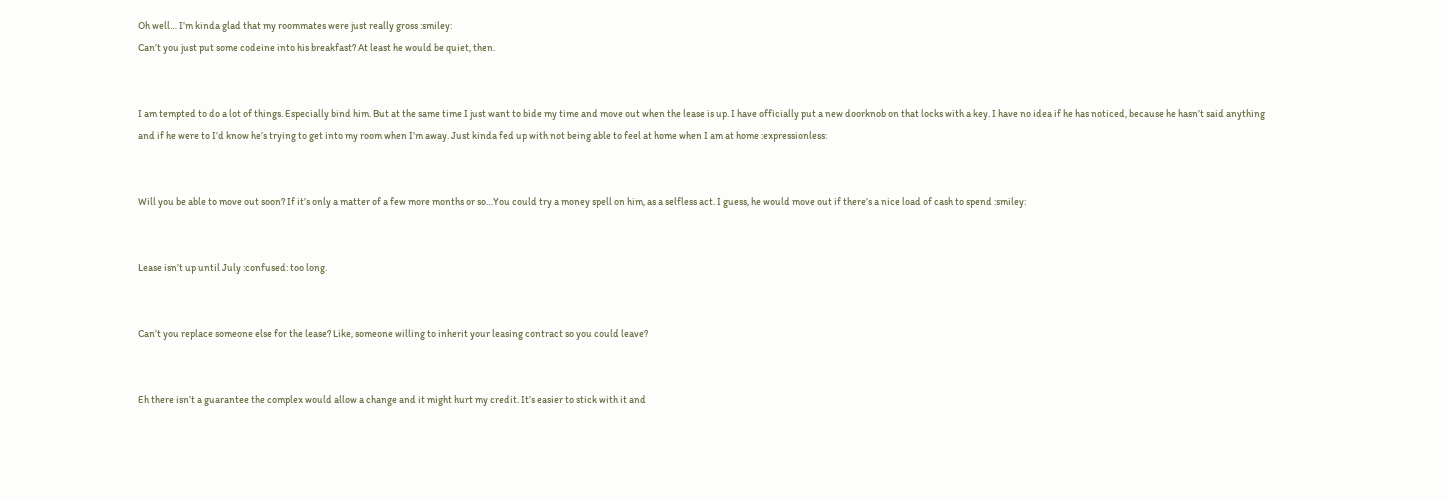Oh well… I’m kinda glad that my roommates were just really gross :smiley:
Can’t you just put some codeine into his breakfast? At least he would be quiet, then.


I am tempted to do a lot of things. Especially bind him. But at the same time I just want to bide my time and move out when the lease is up. I have officially put a new doorknob on that locks with a key. I have no idea if he has noticed, because he hasn’t said anything and if he were to I’d know he’s trying to get into my room when I’m away. Just kinda fed up with not being able to feel at home when I am at home :expressionless:


Will you be able to move out soon? If it’s only a matter of a few more months or so…You could try a money spell on him, as a selfless act. I guess, he would move out if there’s a nice load of cash to spend :smiley:


Lease isn’t up until July :confused: too long.


Can’t you replace someone else for the lease? Like, someone willing to inherit your leasing contract so you could leave?


Eh there isn’t a guarantee the complex would allow a change and it might hurt my credit. It’s easier to stick with it and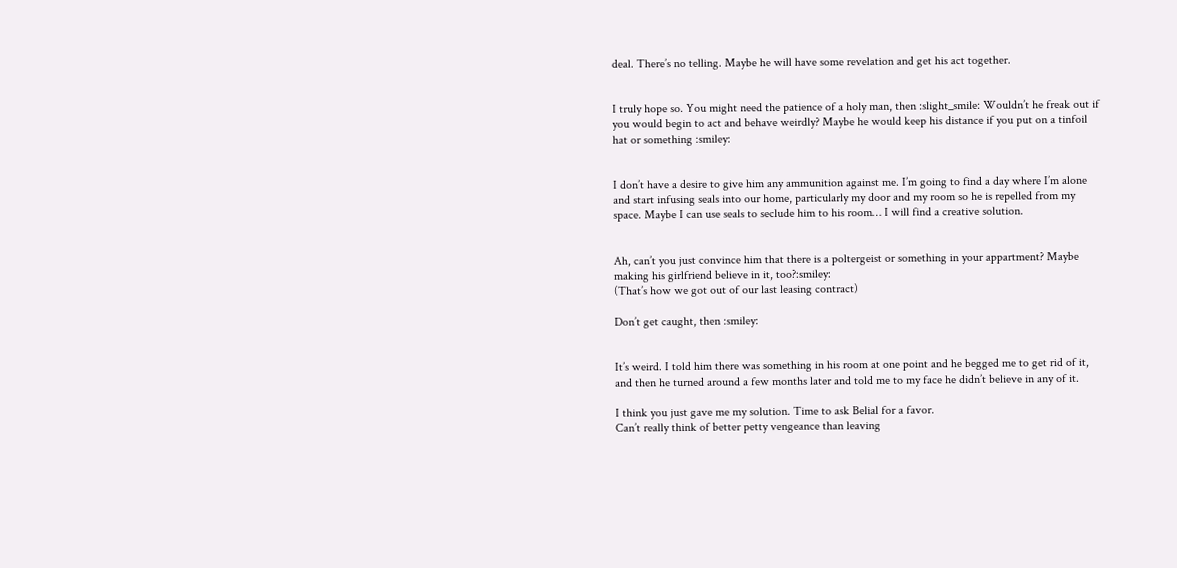deal. There’s no telling. Maybe he will have some revelation and get his act together.


I truly hope so. You might need the patience of a holy man, then :slight_smile: Wouldn’t he freak out if you would begin to act and behave weirdly? Maybe he would keep his distance if you put on a tinfoil hat or something :smiley:


I don’t have a desire to give him any ammunition against me. I’m going to find a day where I’m alone and start infusing seals into our home, particularly my door and my room so he is repelled from my space. Maybe I can use seals to seclude him to his room… I will find a creative solution.


Ah, can’t you just convince him that there is a poltergeist or something in your appartment? Maybe making his girlfriend believe in it, too?:smiley:
(That’s how we got out of our last leasing contract)

Don’t get caught, then :smiley:


It’s weird. I told him there was something in his room at one point and he begged me to get rid of it, and then he turned around a few months later and told me to my face he didn’t believe in any of it.

I think you just gave me my solution. Time to ask Belial for a favor.
Can’t really think of better petty vengeance than leaving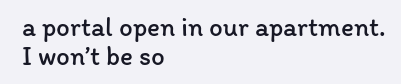a portal open in our apartment. I won’t be so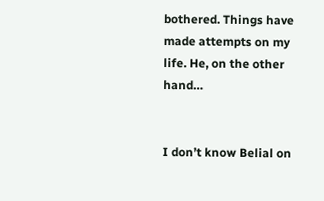bothered. Things have made attempts on my life. He, on the other hand…


I don’t know Belial on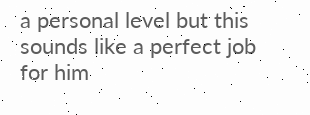a personal level but this sounds like a perfect job for him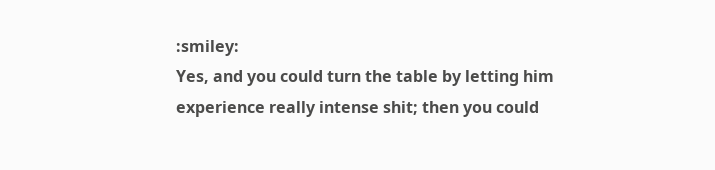:smiley:
Yes, and you could turn the table by letting him experience really intense shit; then you could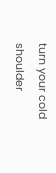turn your cold shoulder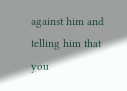against him and telling him that you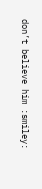don’t believe him :smiley: